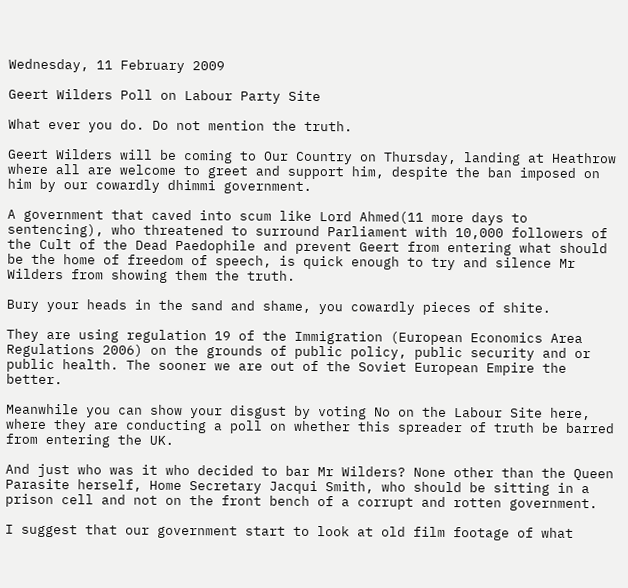Wednesday, 11 February 2009

Geert Wilders Poll on Labour Party Site

What ever you do. Do not mention the truth.

Geert Wilders will be coming to Our Country on Thursday, landing at Heathrow where all are welcome to greet and support him, despite the ban imposed on him by our cowardly dhimmi government.

A government that caved into scum like Lord Ahmed(11 more days to sentencing), who threatened to surround Parliament with 10,000 followers of the Cult of the Dead Paedophile and prevent Geert from entering what should be the home of freedom of speech, is quick enough to try and silence Mr Wilders from showing them the truth.

Bury your heads in the sand and shame, you cowardly pieces of shite.

They are using regulation 19 of the Immigration (European Economics Area Regulations 2006) on the grounds of public policy, public security and or public health. The sooner we are out of the Soviet European Empire the better.

Meanwhile you can show your disgust by voting No on the Labour Site here, where they are conducting a poll on whether this spreader of truth be barred from entering the UK.

And just who was it who decided to bar Mr Wilders? None other than the Queen Parasite herself, Home Secretary Jacqui Smith, who should be sitting in a prison cell and not on the front bench of a corrupt and rotten government.

I suggest that our government start to look at old film footage of what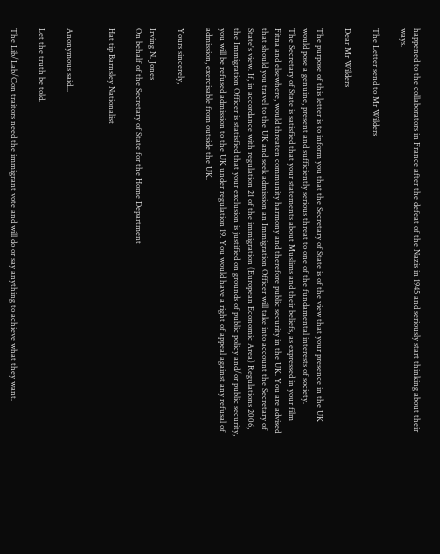happened to the collaborators in France after the defeat of the Nazis in 1945 and seriously start thinking about their ways.

The Letter send to Mr Wilders

Dear Mr Wilders

The purpose of this letter is to inform you that the Secretary of State is of the view that your presence in the UK would pose a genuine, present and sufficiently serious threat to one of the fundamental interests of society.
The Secretary of State is satisfied that your statements about Muslims and their beliefs, as expressed in your film Fitna and elsewhere, would threaten community harmony and therefore public security in the UK. You are advised that should you travel to the UK and seek admission an Immigration Officer will take into account the Secretary of State's view. If, in accordance with regulation 21 of the immigration (European Economic Area) Regulations 2006, the Immigration Officer is statisfied that your exclusion is justified on grounds of public policy and/or public security, you will be refused admission to the UK under regulation 19. You would have a right of appeal against any refusal of admission, exercisable from outside the UK.

Yours sincerely,

Irving N. Jones
On behalf of the Secretary of State for the Home Department

Hat tip Barnsley Nationalist


Anonymous said...

Let the truth be told.

The Lib/Lab/Con traitors need the immigrant vote and will do or say anything to achieve what they want.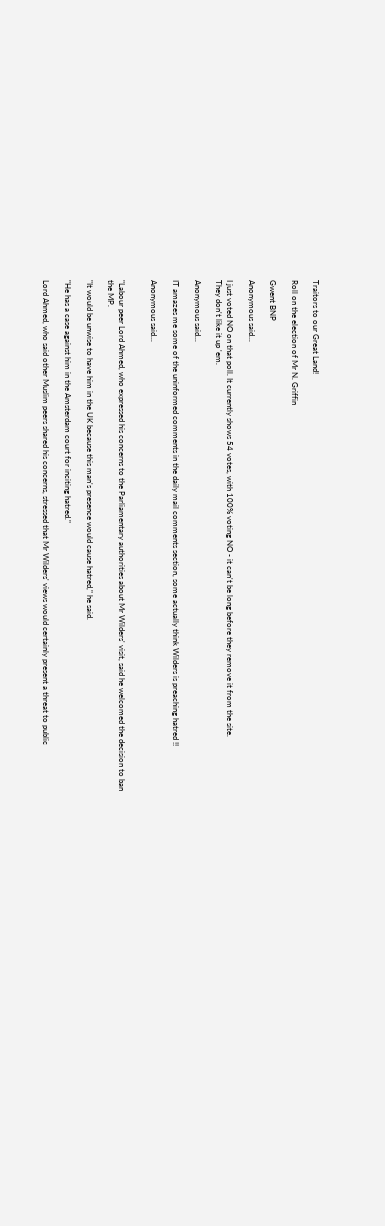Traitors to our Great Land!

Roll on the election of Mr N. Griffin

Gwent BNP

Anonymous said...

I just voted NO on that poll. It currently shows 54 votes, with 100% voting NO - it can't be long before they remove it from the site.
They don't like it up 'em.

Anonymous said...

IT amazes me some of the uninformed comments in the daily mail comments section, some actually think Wilders is preaching hatred !!

Anonymous said...


"Labour peer Lord Ahmed, who expressed his concerns to the Parliamentary authorities about Mr Wilders' visit, said he welcomed the decision to ban the MP.

"It would be unwise to have him in the UK because this man's presence would cause hatred," he said.

"He has a case against him in the Amsterdam court for inciting hatred."

Lord Ahmed, who said other Muslim peers shared his concerns, stressed that Mr Wilders' views would certainly present a threat to public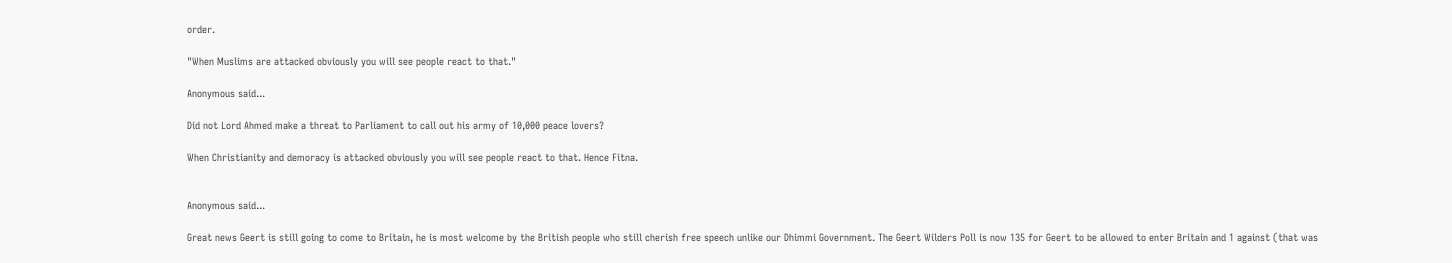order.

"When Muslims are attacked obviously you will see people react to that."

Anonymous said...

Did not Lord Ahmed make a threat to Parliament to call out his army of 10,000 peace lovers?

When Christianity and demoracy is attacked obviously you will see people react to that. Hence Fitna.


Anonymous said...

Great news Geert is still going to come to Britain, he is most welcome by the British people who still cherish free speech unlike our Dhimmi Government. The Geert Wilders Poll is now 135 for Geert to be allowed to enter Britain and 1 against (that was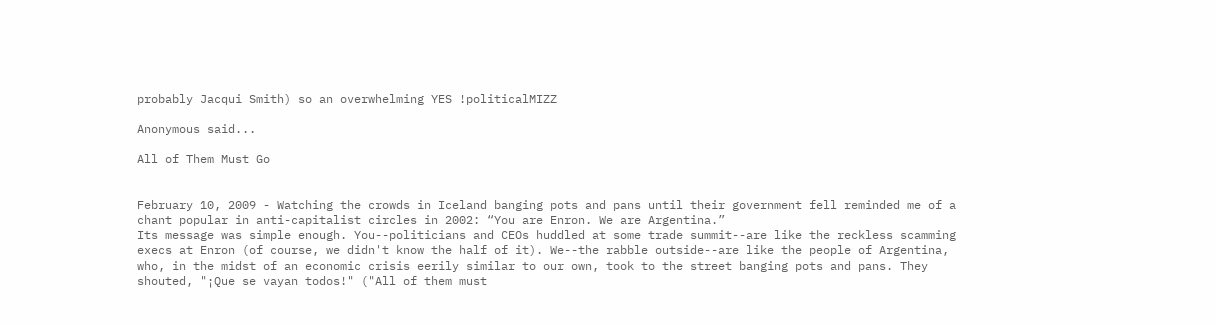probably Jacqui Smith) so an overwhelming YES !politicalMIZZ

Anonymous said...

All of Them Must Go


February 10, 2009 - Watching the crowds in Iceland banging pots and pans until their government fell reminded me of a chant popular in anti-capitalist circles in 2002: “You are Enron. We are Argentina.”
Its message was simple enough. You--politicians and CEOs huddled at some trade summit--are like the reckless scamming execs at Enron (of course, we didn't know the half of it). We--the rabble outside--are like the people of Argentina, who, in the midst of an economic crisis eerily similar to our own, took to the street banging pots and pans. They shouted, "¡Que se vayan todos!" ("All of them must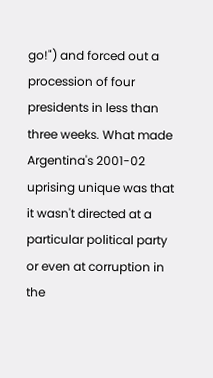go!") and forced out a procession of four presidents in less than three weeks. What made Argentina's 2001-02 uprising unique was that it wasn't directed at a particular political party or even at corruption in the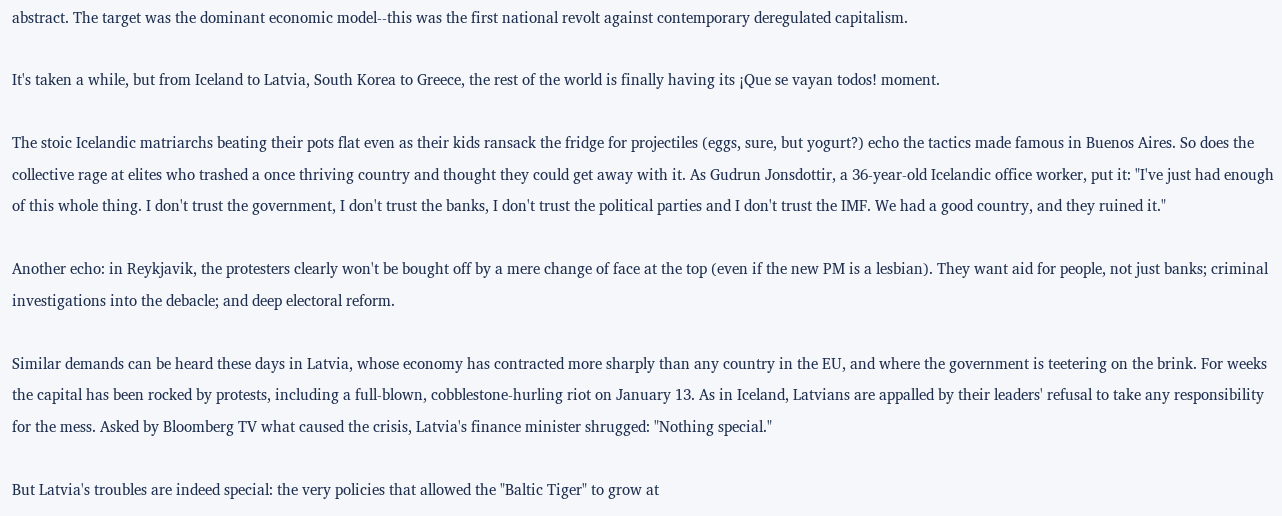abstract. The target was the dominant economic model--this was the first national revolt against contemporary deregulated capitalism.

It's taken a while, but from Iceland to Latvia, South Korea to Greece, the rest of the world is finally having its ¡Que se vayan todos! moment.

The stoic Icelandic matriarchs beating their pots flat even as their kids ransack the fridge for projectiles (eggs, sure, but yogurt?) echo the tactics made famous in Buenos Aires. So does the collective rage at elites who trashed a once thriving country and thought they could get away with it. As Gudrun Jonsdottir, a 36-year-old Icelandic office worker, put it: "I've just had enough of this whole thing. I don't trust the government, I don't trust the banks, I don't trust the political parties and I don't trust the IMF. We had a good country, and they ruined it."

Another echo: in Reykjavik, the protesters clearly won't be bought off by a mere change of face at the top (even if the new PM is a lesbian). They want aid for people, not just banks; criminal investigations into the debacle; and deep electoral reform.

Similar demands can be heard these days in Latvia, whose economy has contracted more sharply than any country in the EU, and where the government is teetering on the brink. For weeks the capital has been rocked by protests, including a full-blown, cobblestone-hurling riot on January 13. As in Iceland, Latvians are appalled by their leaders' refusal to take any responsibility for the mess. Asked by Bloomberg TV what caused the crisis, Latvia's finance minister shrugged: "Nothing special."

But Latvia's troubles are indeed special: the very policies that allowed the "Baltic Tiger" to grow at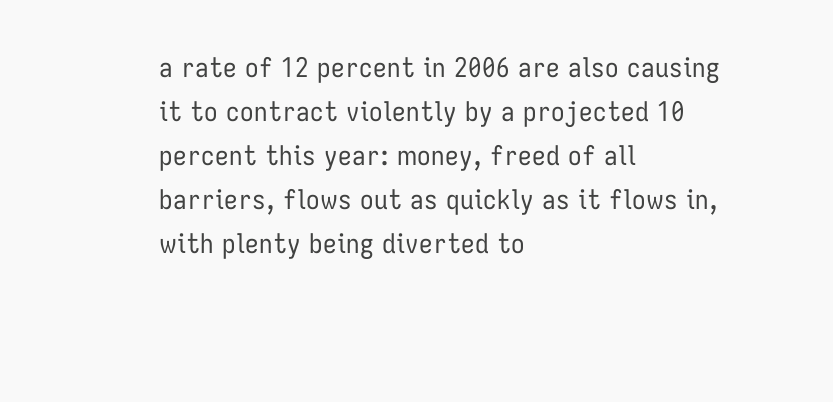a rate of 12 percent in 2006 are also causing it to contract violently by a projected 10 percent this year: money, freed of all barriers, flows out as quickly as it flows in, with plenty being diverted to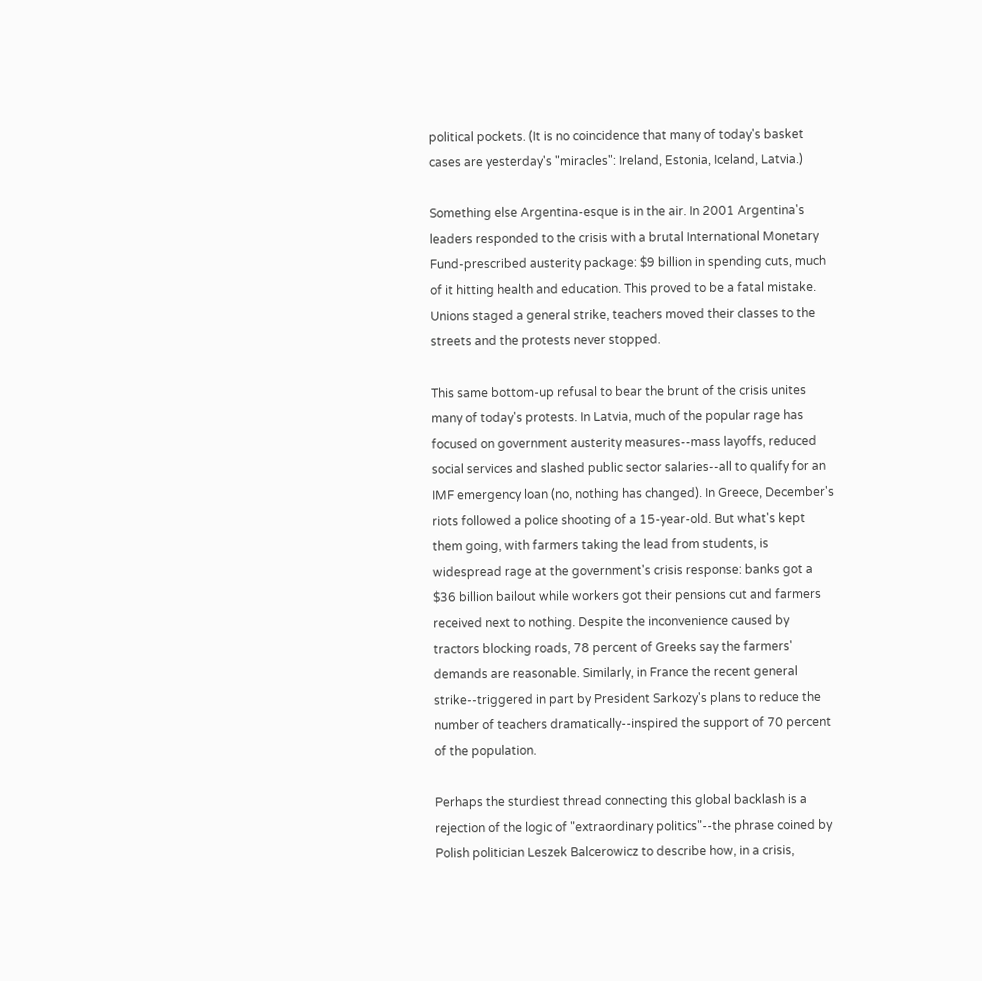political pockets. (It is no coincidence that many of today's basket cases are yesterday's "miracles": Ireland, Estonia, Iceland, Latvia.)

Something else Argentina-esque is in the air. In 2001 Argentina's leaders responded to the crisis with a brutal International Monetary Fund-prescribed austerity package: $9 billion in spending cuts, much of it hitting health and education. This proved to be a fatal mistake. Unions staged a general strike, teachers moved their classes to the streets and the protests never stopped.

This same bottom-up refusal to bear the brunt of the crisis unites many of today's protests. In Latvia, much of the popular rage has focused on government austerity measures--mass layoffs, reduced social services and slashed public sector salaries--all to qualify for an IMF emergency loan (no, nothing has changed). In Greece, December's riots followed a police shooting of a 15-year-old. But what's kept them going, with farmers taking the lead from students, is widespread rage at the government's crisis response: banks got a $36 billion bailout while workers got their pensions cut and farmers received next to nothing. Despite the inconvenience caused by tractors blocking roads, 78 percent of Greeks say the farmers' demands are reasonable. Similarly, in France the recent general strike--triggered in part by President Sarkozy's plans to reduce the number of teachers dramatically--inspired the support of 70 percent of the population.

Perhaps the sturdiest thread connecting this global backlash is a rejection of the logic of "extraordinary politics"--the phrase coined by Polish politician Leszek Balcerowicz to describe how, in a crisis,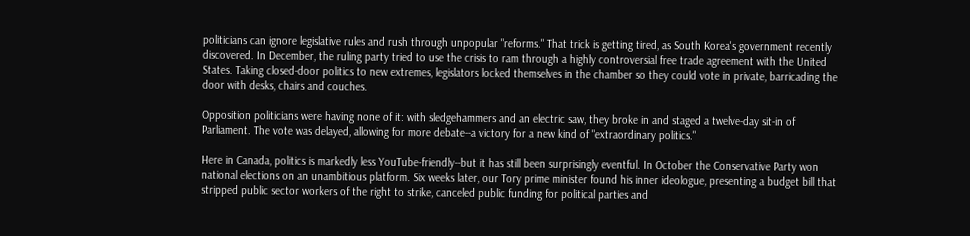politicians can ignore legislative rules and rush through unpopular "reforms." That trick is getting tired, as South Korea's government recently discovered. In December, the ruling party tried to use the crisis to ram through a highly controversial free trade agreement with the United States. Taking closed-door politics to new extremes, legislators locked themselves in the chamber so they could vote in private, barricading the door with desks, chairs and couches.

Opposition politicians were having none of it: with sledgehammers and an electric saw, they broke in and staged a twelve-day sit-in of Parliament. The vote was delayed, allowing for more debate--a victory for a new kind of "extraordinary politics."

Here in Canada, politics is markedly less YouTube-friendly--but it has still been surprisingly eventful. In October the Conservative Party won national elections on an unambitious platform. Six weeks later, our Tory prime minister found his inner ideologue, presenting a budget bill that stripped public sector workers of the right to strike, canceled public funding for political parties and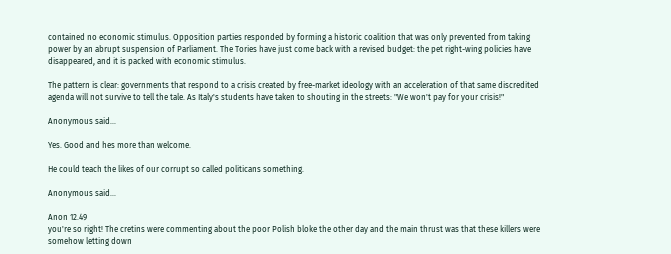contained no economic stimulus. Opposition parties responded by forming a historic coalition that was only prevented from taking power by an abrupt suspension of Parliament. The Tories have just come back with a revised budget: the pet right-wing policies have disappeared, and it is packed with economic stimulus.

The pattern is clear: governments that respond to a crisis created by free-market ideology with an acceleration of that same discredited agenda will not survive to tell the tale. As Italy's students have taken to shouting in the streets: "We won't pay for your crisis!"

Anonymous said...

Yes. Good and hes more than welcome.

He could teach the likes of our corrupt so called politicans something.

Anonymous said...

Anon 12.49
you're so right! The cretins were commenting about the poor Polish bloke the other day and the main thrust was that these killers were somehow letting down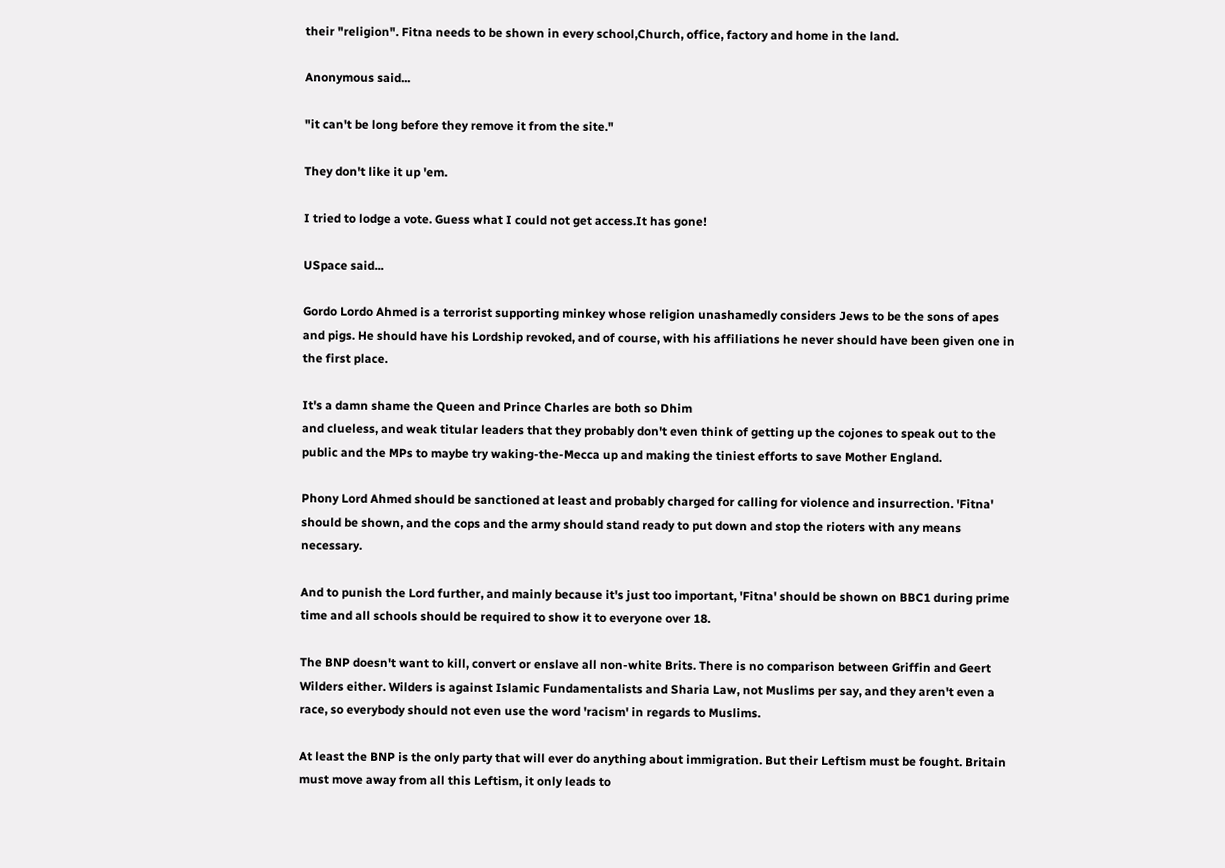their "religion". Fitna needs to be shown in every school,Church, office, factory and home in the land.

Anonymous said...

"it can't be long before they remove it from the site."

They don't like it up 'em.

I tried to lodge a vote. Guess what I could not get access.It has gone!

USpace said...

Gordo Lordo Ahmed is a terrorist supporting minkey whose religion unashamedly considers Jews to be the sons of apes and pigs. He should have his Lordship revoked, and of course, with his affiliations he never should have been given one in the first place.

It's a damn shame the Queen and Prince Charles are both so Dhim
and clueless, and weak titular leaders that they probably don't even think of getting up the cojones to speak out to the public and the MPs to maybe try waking-the-Mecca up and making the tiniest efforts to save Mother England.

Phony Lord Ahmed should be sanctioned at least and probably charged for calling for violence and insurrection. 'Fitna' should be shown, and the cops and the army should stand ready to put down and stop the rioters with any means necessary.

And to punish the Lord further, and mainly because it's just too important, 'Fitna' should be shown on BBC1 during prime time and all schools should be required to show it to everyone over 18.

The BNP doesn't want to kill, convert or enslave all non-white Brits. There is no comparison between Griffin and Geert Wilders either. Wilders is against Islamic Fundamentalists and Sharia Law, not Muslims per say, and they aren't even a race, so everybody should not even use the word 'racism' in regards to Muslims.

At least the BNP is the only party that will ever do anything about immigration. But their Leftism must be fought. Britain must move away from all this Leftism, it only leads to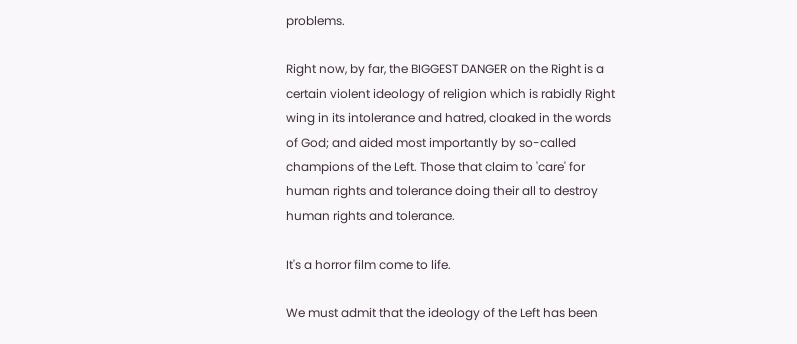problems.

Right now, by far, the BIGGEST DANGER on the Right is a certain violent ideology of religion which is rabidly Right wing in its intolerance and hatred, cloaked in the words of God; and aided most importantly by so-called champions of the Left. Those that claim to 'care' for human rights and tolerance doing their all to destroy human rights and tolerance.

It's a horror film come to life.

We must admit that the ideology of the Left has been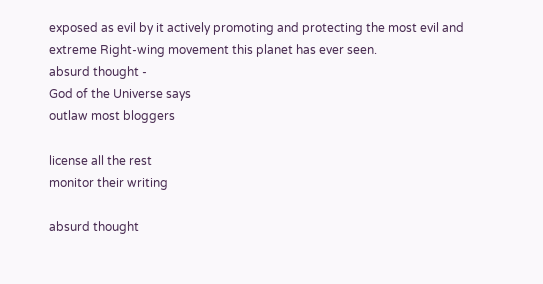exposed as evil by it actively promoting and protecting the most evil and extreme Right-wing movement this planet has ever seen.
absurd thought -
God of the Universe says
outlaw most bloggers

license all the rest
monitor their writing

absurd thought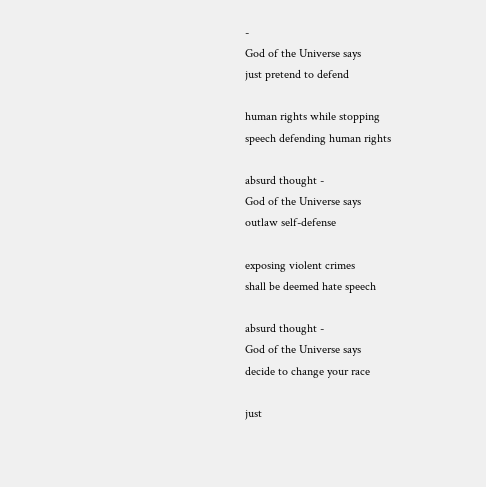-
God of the Universe says
just pretend to defend

human rights while stopping
speech defending human rights

absurd thought -
God of the Universe says
outlaw self-defense

exposing violent crimes
shall be deemed hate speech

absurd thought -
God of the Universe says
decide to change your race

just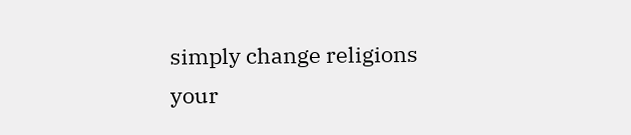simply change religions
your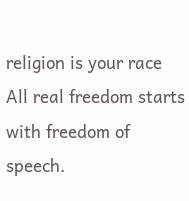religion is your race
All real freedom starts with freedom of speech.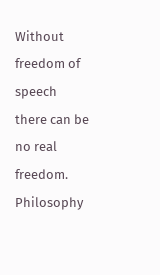Without freedom of speech there can be no real freedom.
Philosophy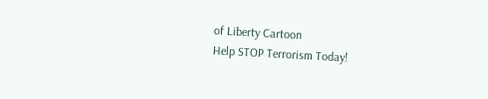of Liberty Cartoon
Help STOP Terrorism Today!